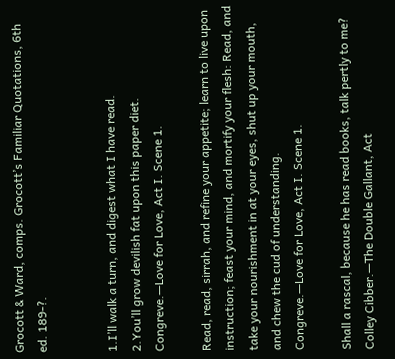Grocott & Ward, comps. Grocott’s Familiar Quotations, 6th ed. 189-?.


1.I’ll walk a turn, and digest what I have read.
2.You’ll grow devilish fat upon this paper diet.
Congreve.—Love for Love, Act I. Scene 1.

Read, read, sirrah, and refine your appetite; learn to live upon instruction; feast your mind, and mortify your flesh: Read, and take your nourishment in at your eyes, shut up your mouth, and chew the cud of understanding.
Congreve.—Love for Love, Act I. Scene 1.

Shall a rascal, because he has read books, talk pertly to me?
Colley Cibber.—The Double Gallant, Act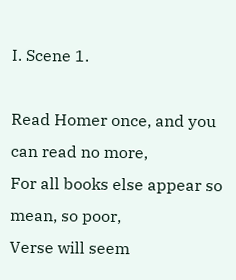I. Scene 1.

Read Homer once, and you can read no more,
For all books else appear so mean, so poor,
Verse will seem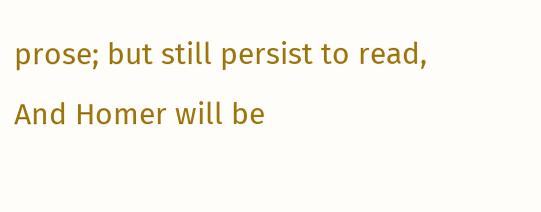prose; but still persist to read,
And Homer will be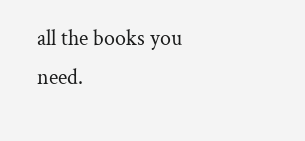all the books you need.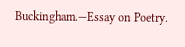Buckingham.—Essay on Poetry.